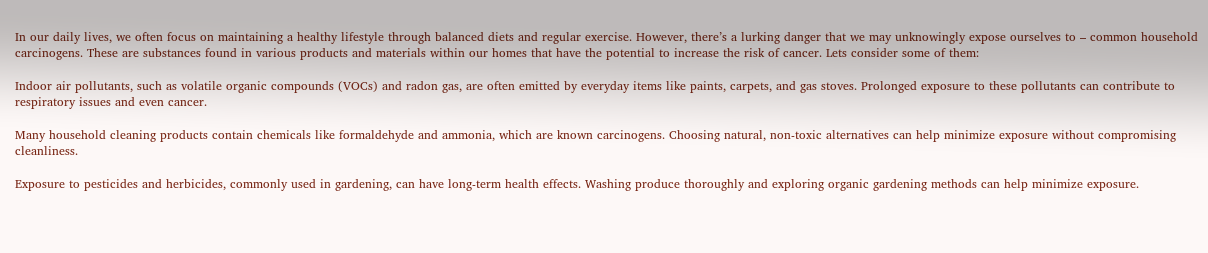In our daily lives, we often focus on maintaining a healthy lifestyle through balanced diets and regular exercise. However, there’s a lurking danger that we may unknowingly expose ourselves to – common household carcinogens. These are substances found in various products and materials within our homes that have the potential to increase the risk of cancer. Lets consider some of them:

Indoor air pollutants, such as volatile organic compounds (VOCs) and radon gas, are often emitted by everyday items like paints, carpets, and gas stoves. Prolonged exposure to these pollutants can contribute to respiratory issues and even cancer.

Many household cleaning products contain chemicals like formaldehyde and ammonia, which are known carcinogens. Choosing natural, non-toxic alternatives can help minimize exposure without compromising cleanliness.

Exposure to pesticides and herbicides, commonly used in gardening, can have long-term health effects. Washing produce thoroughly and exploring organic gardening methods can help minimize exposure.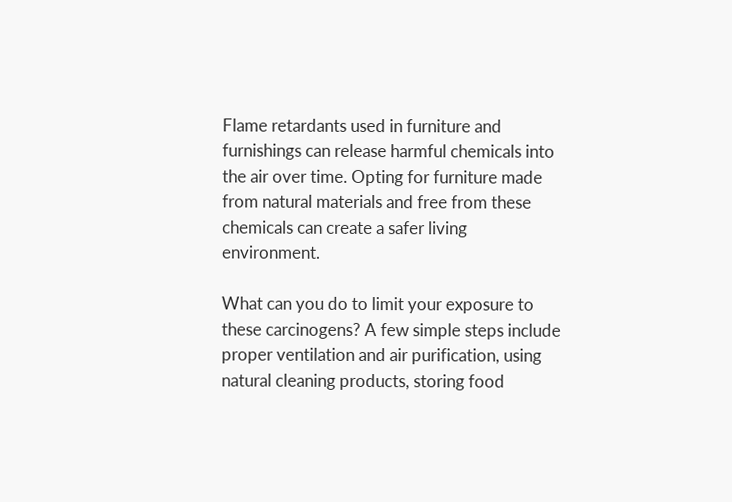Flame retardants used in furniture and furnishings can release harmful chemicals into the air over time. Opting for furniture made from natural materials and free from these chemicals can create a safer living environment.

What can you do to limit your exposure to these carcinogens? A few simple steps include proper ventilation and air purification, using natural cleaning products, storing food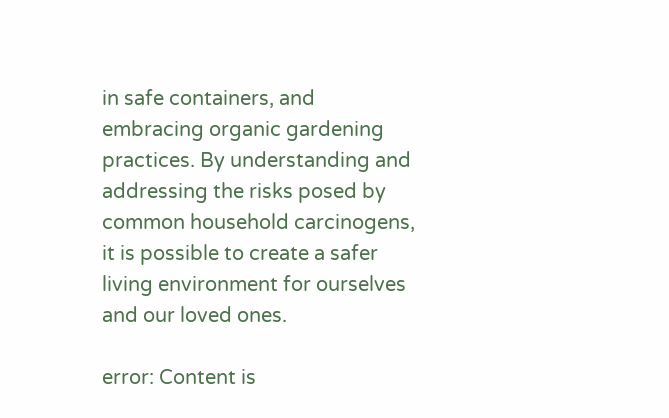in safe containers, and embracing organic gardening practices. By understanding and addressing the risks posed by common household carcinogens, it is possible to create a safer living environment for ourselves and our loved ones.

error: Content is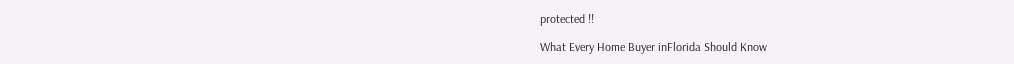protected !!

What Every Home Buyer inFlorida Should Know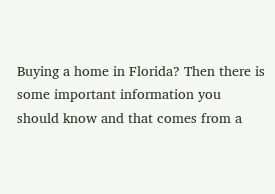Buying a home in Florida? Then there is some important information you should know and that comes from a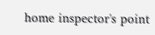home inspector's point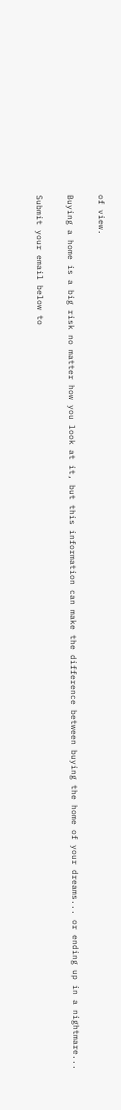of view.

Buying a home is a big risk no matter how you look at it, but this information can make the difference between buying the home of your dreams... or ending up in a nightmare...

Submit your email below to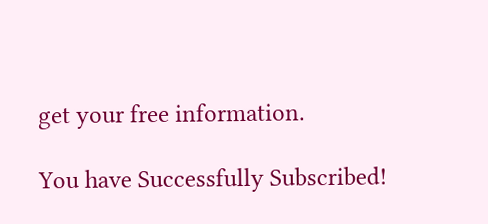get your free information.

You have Successfully Subscribed!